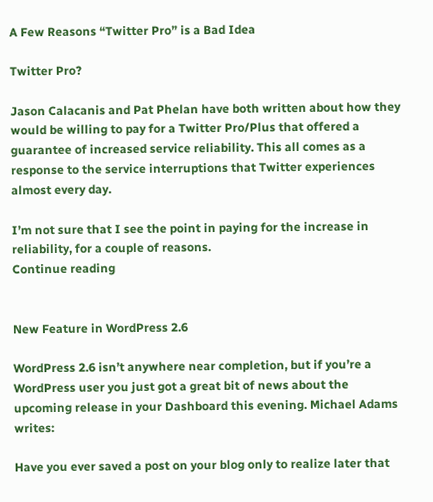A Few Reasons “Twitter Pro” is a Bad Idea

Twitter Pro?

Jason Calacanis and Pat Phelan have both written about how they would be willing to pay for a Twitter Pro/Plus that offered a guarantee of increased service reliability. This all comes as a response to the service interruptions that Twitter experiences almost every day.

I’m not sure that I see the point in paying for the increase in reliability, for a couple of reasons.
Continue reading


New Feature in WordPress 2.6

WordPress 2.6 isn’t anywhere near completion, but if you’re a WordPress user you just got a great bit of news about the upcoming release in your Dashboard this evening. Michael Adams writes:

Have you ever saved a post on your blog only to realize later that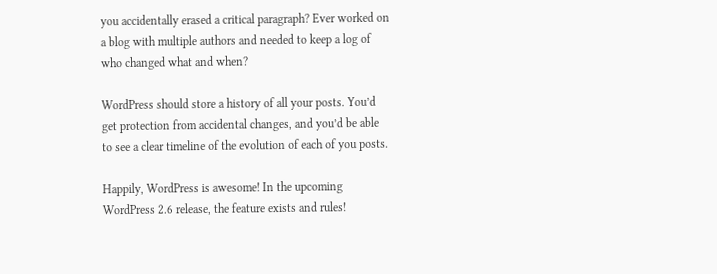you accidentally erased a critical paragraph? Ever worked on a blog with multiple authors and needed to keep a log of who changed what and when?

WordPress should store a history of all your posts. You’d get protection from accidental changes, and you’d be able to see a clear timeline of the evolution of each of you posts.

Happily, WordPress is awesome! In the upcoming WordPress 2.6 release, the feature exists and rules!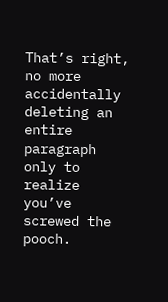That’s right, no more accidentally deleting an entire paragraph only to realize you’ve screwed the pooch.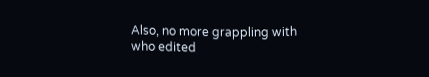Also, no more grappling with who edited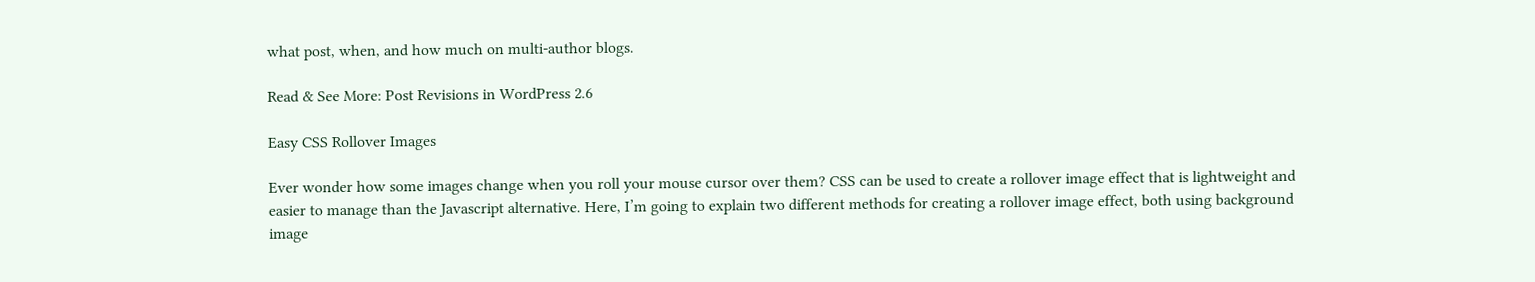what post, when, and how much on multi-author blogs.

Read & See More: Post Revisions in WordPress 2.6

Easy CSS Rollover Images

Ever wonder how some images change when you roll your mouse cursor over them? CSS can be used to create a rollover image effect that is lightweight and easier to manage than the Javascript alternative. Here, I’m going to explain two different methods for creating a rollover image effect, both using background image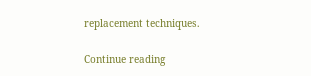replacement techniques.

Continue reading